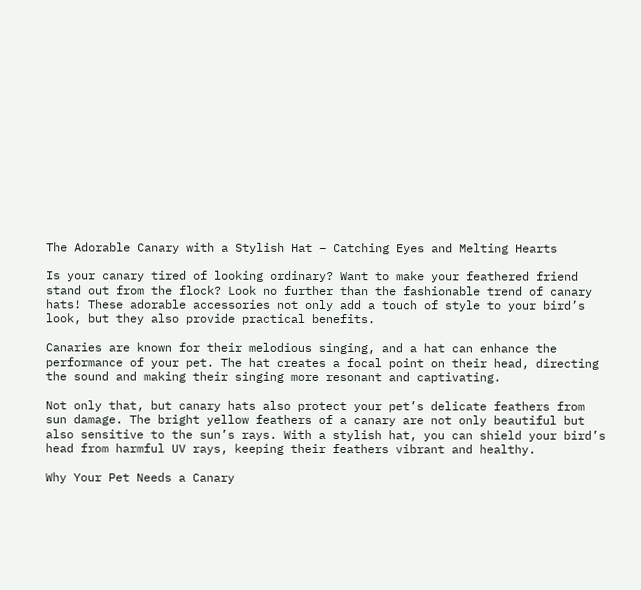The Adorable Canary with a Stylish Hat – Catching Eyes and Melting Hearts

Is your canary tired of looking ordinary? Want to make your feathered friend stand out from the flock? Look no further than the fashionable trend of canary hats! These adorable accessories not only add a touch of style to your bird’s look, but they also provide practical benefits.

Canaries are known for their melodious singing, and a hat can enhance the performance of your pet. The hat creates a focal point on their head, directing the sound and making their singing more resonant and captivating.

Not only that, but canary hats also protect your pet’s delicate feathers from sun damage. The bright yellow feathers of a canary are not only beautiful but also sensitive to the sun’s rays. With a stylish hat, you can shield your bird’s head from harmful UV rays, keeping their feathers vibrant and healthy.

Why Your Pet Needs a Canary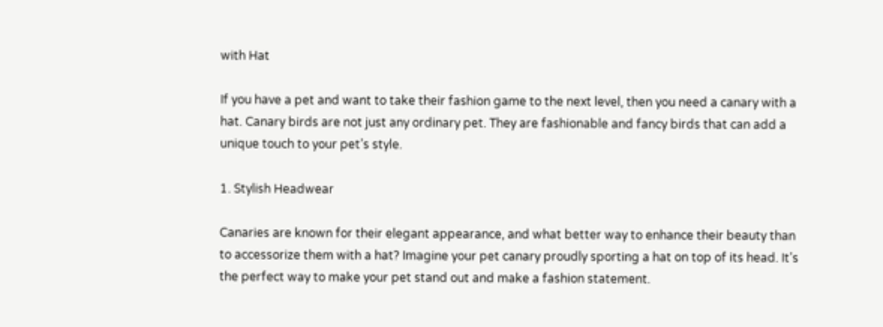with Hat

If you have a pet and want to take their fashion game to the next level, then you need a canary with a hat. Canary birds are not just any ordinary pet. They are fashionable and fancy birds that can add a unique touch to your pet’s style.

1. Stylish Headwear

Canaries are known for their elegant appearance, and what better way to enhance their beauty than to accessorize them with a hat? Imagine your pet canary proudly sporting a hat on top of its head. It’s the perfect way to make your pet stand out and make a fashion statement.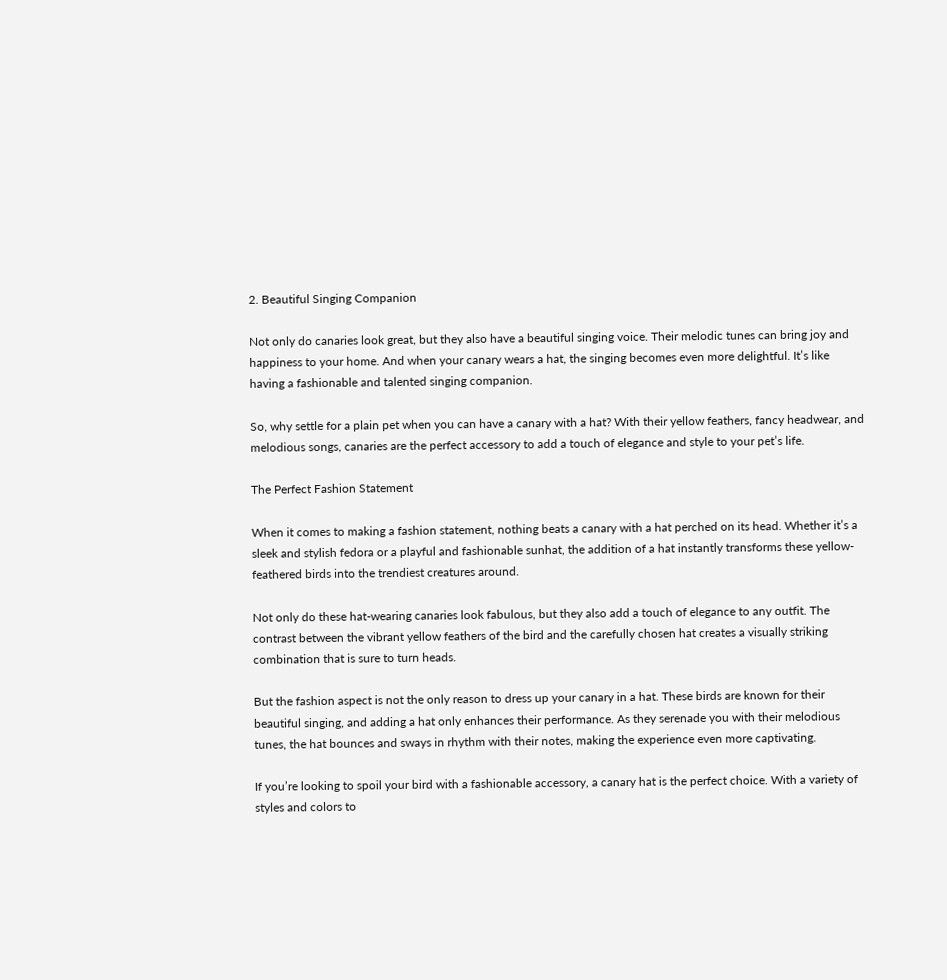2. Beautiful Singing Companion

Not only do canaries look great, but they also have a beautiful singing voice. Their melodic tunes can bring joy and happiness to your home. And when your canary wears a hat, the singing becomes even more delightful. It’s like having a fashionable and talented singing companion.

So, why settle for a plain pet when you can have a canary with a hat? With their yellow feathers, fancy headwear, and melodious songs, canaries are the perfect accessory to add a touch of elegance and style to your pet’s life.

The Perfect Fashion Statement

When it comes to making a fashion statement, nothing beats a canary with a hat perched on its head. Whether it’s a sleek and stylish fedora or a playful and fashionable sunhat, the addition of a hat instantly transforms these yellow-feathered birds into the trendiest creatures around.

Not only do these hat-wearing canaries look fabulous, but they also add a touch of elegance to any outfit. The contrast between the vibrant yellow feathers of the bird and the carefully chosen hat creates a visually striking combination that is sure to turn heads.

But the fashion aspect is not the only reason to dress up your canary in a hat. These birds are known for their beautiful singing, and adding a hat only enhances their performance. As they serenade you with their melodious tunes, the hat bounces and sways in rhythm with their notes, making the experience even more captivating.

If you’re looking to spoil your bird with a fashionable accessory, a canary hat is the perfect choice. With a variety of styles and colors to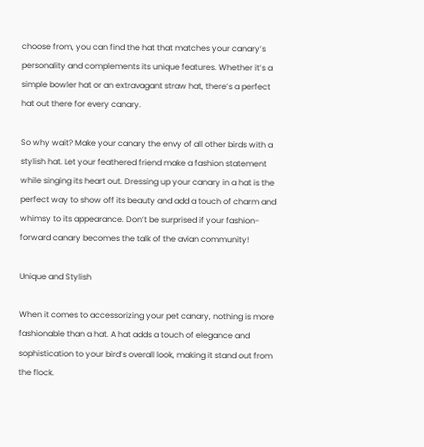choose from, you can find the hat that matches your canary’s personality and complements its unique features. Whether it’s a simple bowler hat or an extravagant straw hat, there’s a perfect hat out there for every canary.

So why wait? Make your canary the envy of all other birds with a stylish hat. Let your feathered friend make a fashion statement while singing its heart out. Dressing up your canary in a hat is the perfect way to show off its beauty and add a touch of charm and whimsy to its appearance. Don’t be surprised if your fashion-forward canary becomes the talk of the avian community!

Unique and Stylish

When it comes to accessorizing your pet canary, nothing is more fashionable than a hat. A hat adds a touch of elegance and sophistication to your bird’s overall look, making it stand out from the flock.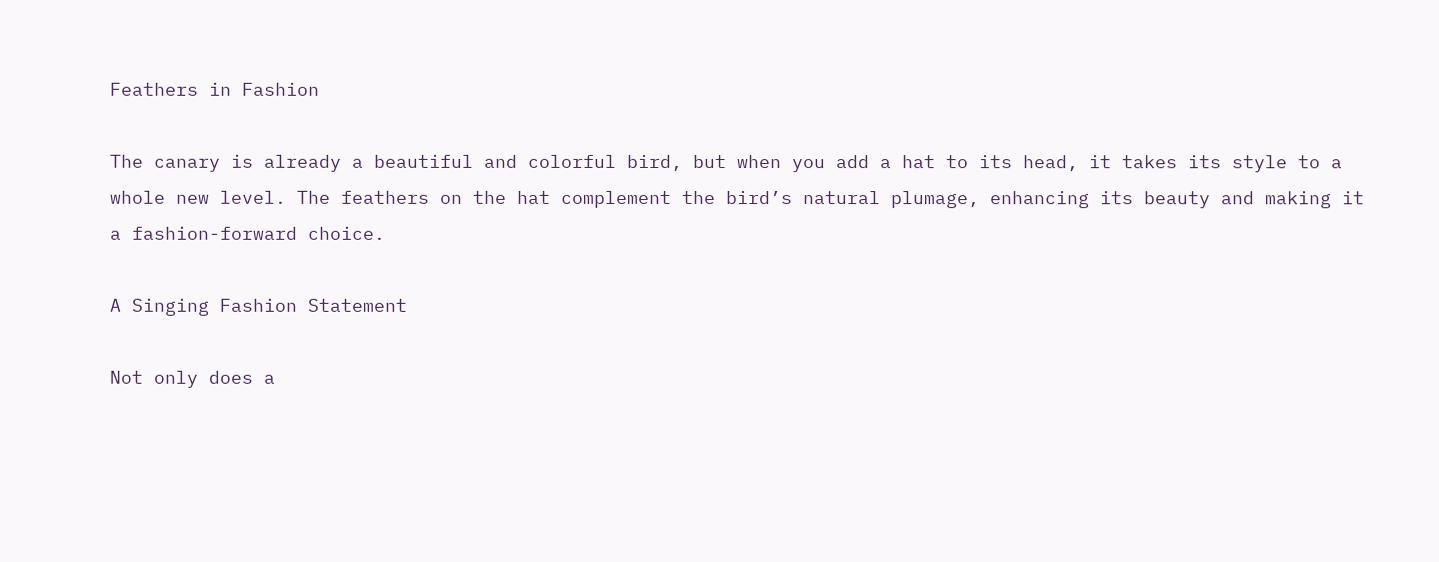Feathers in Fashion

The canary is already a beautiful and colorful bird, but when you add a hat to its head, it takes its style to a whole new level. The feathers on the hat complement the bird’s natural plumage, enhancing its beauty and making it a fashion-forward choice.

A Singing Fashion Statement

Not only does a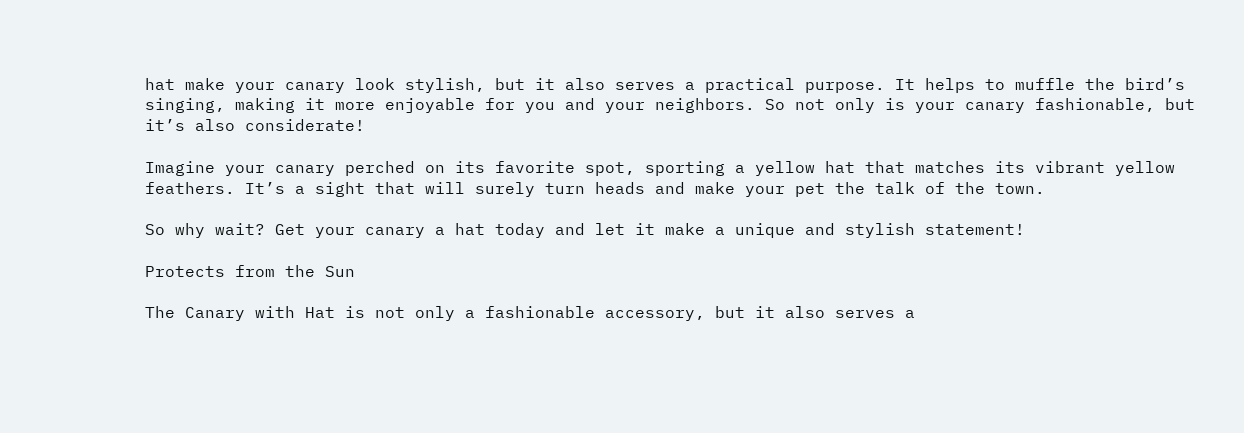hat make your canary look stylish, but it also serves a practical purpose. It helps to muffle the bird’s singing, making it more enjoyable for you and your neighbors. So not only is your canary fashionable, but it’s also considerate!

Imagine your canary perched on its favorite spot, sporting a yellow hat that matches its vibrant yellow feathers. It’s a sight that will surely turn heads and make your pet the talk of the town.

So why wait? Get your canary a hat today and let it make a unique and stylish statement!

Protects from the Sun

The Canary with Hat is not only a fashionable accessory, but it also serves a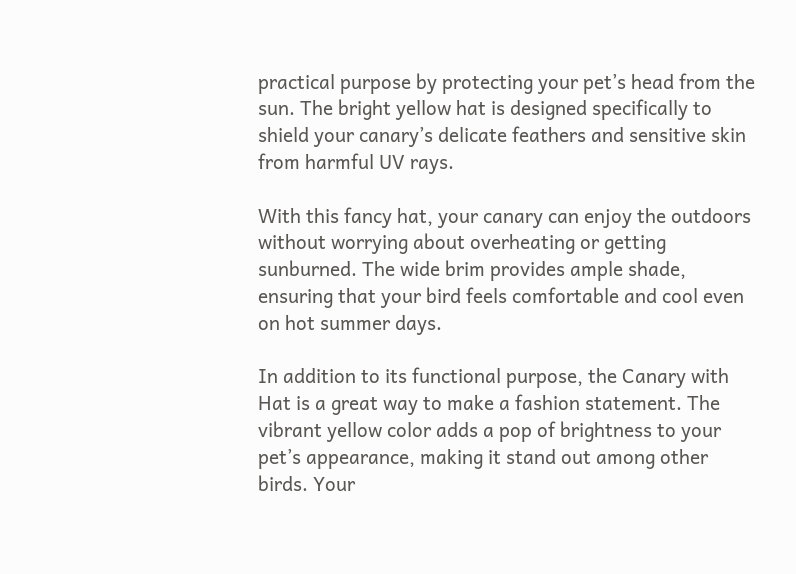practical purpose by protecting your pet’s head from the sun. The bright yellow hat is designed specifically to shield your canary’s delicate feathers and sensitive skin from harmful UV rays.

With this fancy hat, your canary can enjoy the outdoors without worrying about overheating or getting sunburned. The wide brim provides ample shade, ensuring that your bird feels comfortable and cool even on hot summer days.

In addition to its functional purpose, the Canary with Hat is a great way to make a fashion statement. The vibrant yellow color adds a pop of brightness to your pet’s appearance, making it stand out among other birds. Your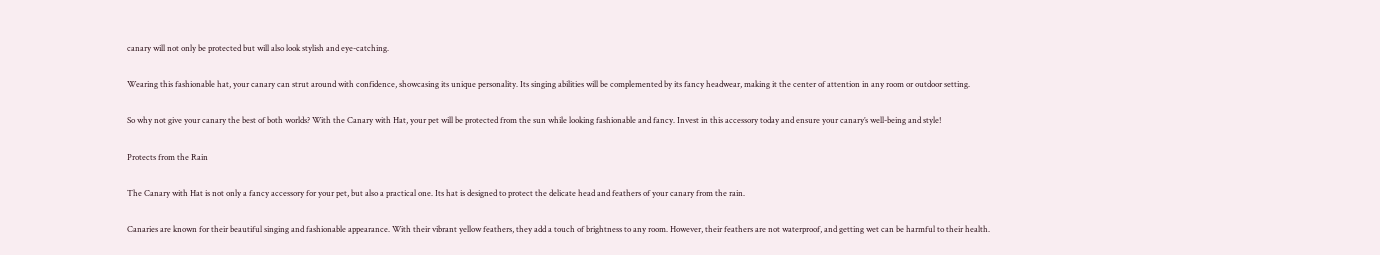canary will not only be protected but will also look stylish and eye-catching.

Wearing this fashionable hat, your canary can strut around with confidence, showcasing its unique personality. Its singing abilities will be complemented by its fancy headwear, making it the center of attention in any room or outdoor setting.

So why not give your canary the best of both worlds? With the Canary with Hat, your pet will be protected from the sun while looking fashionable and fancy. Invest in this accessory today and ensure your canary’s well-being and style!

Protects from the Rain

The Canary with Hat is not only a fancy accessory for your pet, but also a practical one. Its hat is designed to protect the delicate head and feathers of your canary from the rain.

Canaries are known for their beautiful singing and fashionable appearance. With their vibrant yellow feathers, they add a touch of brightness to any room. However, their feathers are not waterproof, and getting wet can be harmful to their health.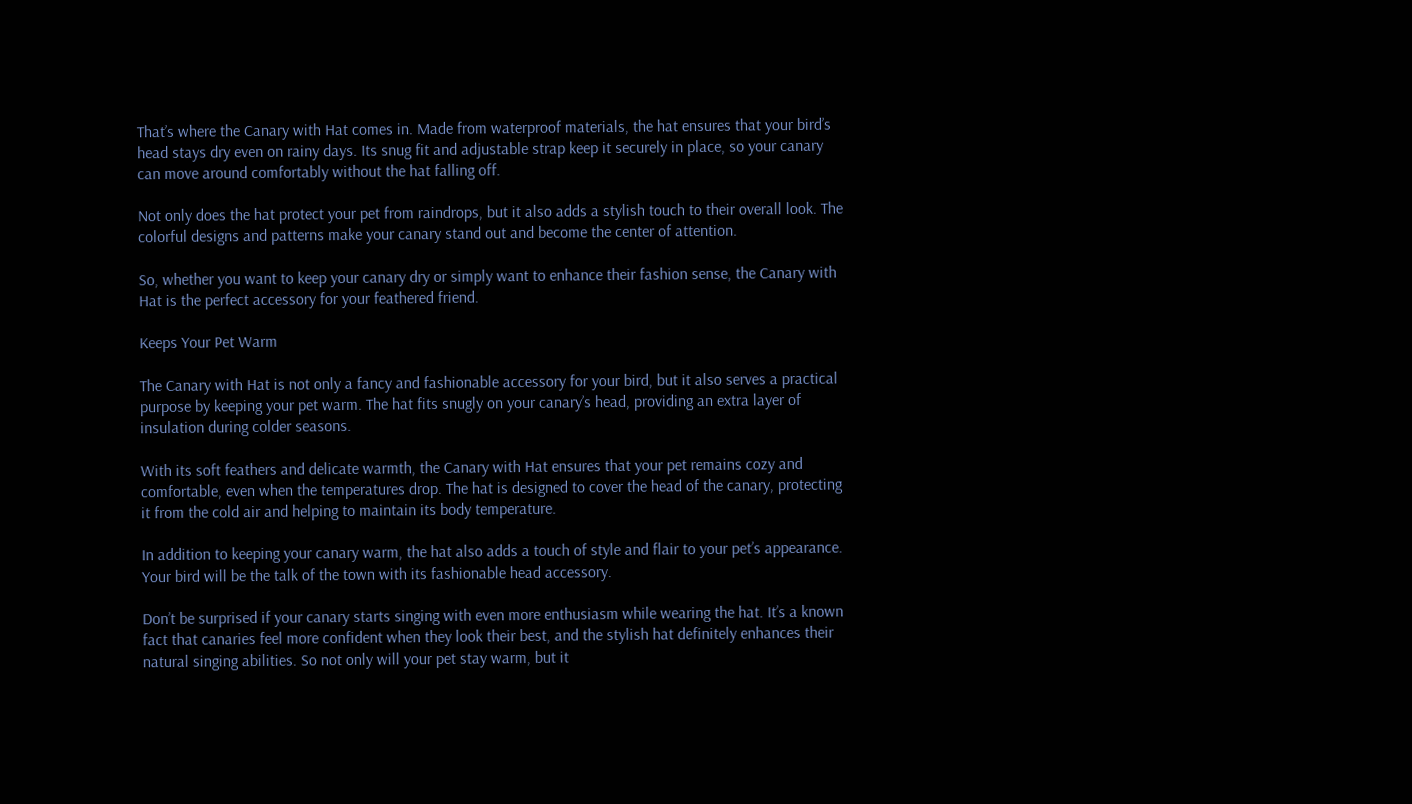That’s where the Canary with Hat comes in. Made from waterproof materials, the hat ensures that your bird’s head stays dry even on rainy days. Its snug fit and adjustable strap keep it securely in place, so your canary can move around comfortably without the hat falling off.

Not only does the hat protect your pet from raindrops, but it also adds a stylish touch to their overall look. The colorful designs and patterns make your canary stand out and become the center of attention.

So, whether you want to keep your canary dry or simply want to enhance their fashion sense, the Canary with Hat is the perfect accessory for your feathered friend.

Keeps Your Pet Warm

The Canary with Hat is not only a fancy and fashionable accessory for your bird, but it also serves a practical purpose by keeping your pet warm. The hat fits snugly on your canary’s head, providing an extra layer of insulation during colder seasons.

With its soft feathers and delicate warmth, the Canary with Hat ensures that your pet remains cozy and comfortable, even when the temperatures drop. The hat is designed to cover the head of the canary, protecting it from the cold air and helping to maintain its body temperature.

In addition to keeping your canary warm, the hat also adds a touch of style and flair to your pet’s appearance. Your bird will be the talk of the town with its fashionable head accessory.

Don’t be surprised if your canary starts singing with even more enthusiasm while wearing the hat. It’s a known fact that canaries feel more confident when they look their best, and the stylish hat definitely enhances their natural singing abilities. So not only will your pet stay warm, but it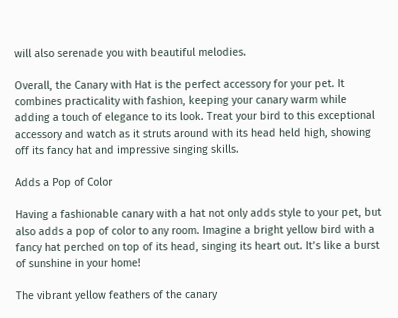will also serenade you with beautiful melodies.

Overall, the Canary with Hat is the perfect accessory for your pet. It combines practicality with fashion, keeping your canary warm while adding a touch of elegance to its look. Treat your bird to this exceptional accessory and watch as it struts around with its head held high, showing off its fancy hat and impressive singing skills.

Adds a Pop of Color

Having a fashionable canary with a hat not only adds style to your pet, but also adds a pop of color to any room. Imagine a bright yellow bird with a fancy hat perched on top of its head, singing its heart out. It’s like a burst of sunshine in your home!

The vibrant yellow feathers of the canary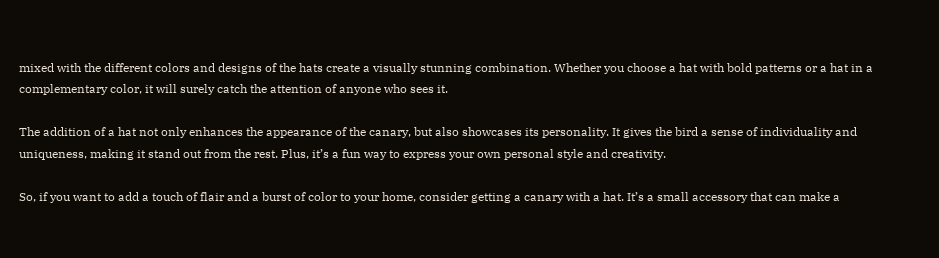mixed with the different colors and designs of the hats create a visually stunning combination. Whether you choose a hat with bold patterns or a hat in a complementary color, it will surely catch the attention of anyone who sees it.

The addition of a hat not only enhances the appearance of the canary, but also showcases its personality. It gives the bird a sense of individuality and uniqueness, making it stand out from the rest. Plus, it’s a fun way to express your own personal style and creativity.

So, if you want to add a touch of flair and a burst of color to your home, consider getting a canary with a hat. It’s a small accessory that can make a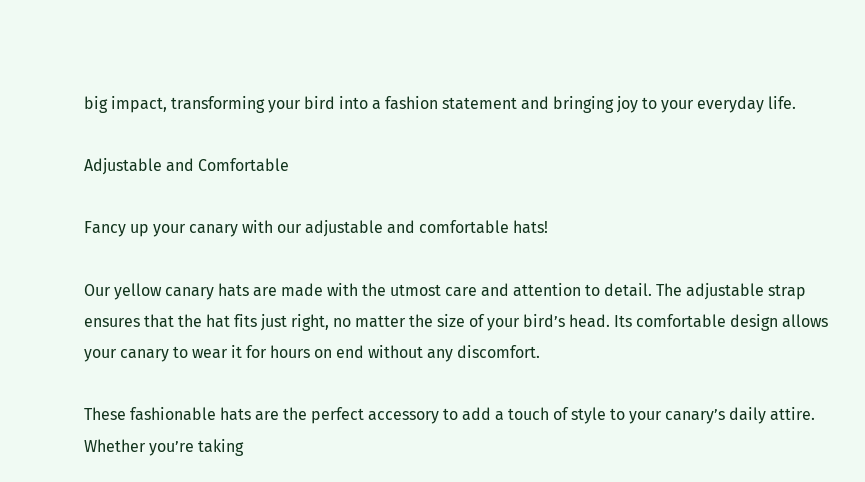big impact, transforming your bird into a fashion statement and bringing joy to your everyday life.

Adjustable and Comfortable

Fancy up your canary with our adjustable and comfortable hats!

Our yellow canary hats are made with the utmost care and attention to detail. The adjustable strap ensures that the hat fits just right, no matter the size of your bird’s head. Its comfortable design allows your canary to wear it for hours on end without any discomfort.

These fashionable hats are the perfect accessory to add a touch of style to your canary’s daily attire. Whether you’re taking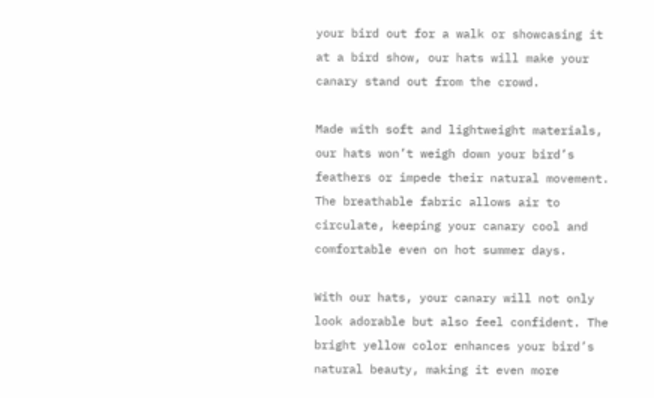your bird out for a walk or showcasing it at a bird show, our hats will make your canary stand out from the crowd.

Made with soft and lightweight materials, our hats won’t weigh down your bird’s feathers or impede their natural movement. The breathable fabric allows air to circulate, keeping your canary cool and comfortable even on hot summer days.

With our hats, your canary will not only look adorable but also feel confident. The bright yellow color enhances your bird’s natural beauty, making it even more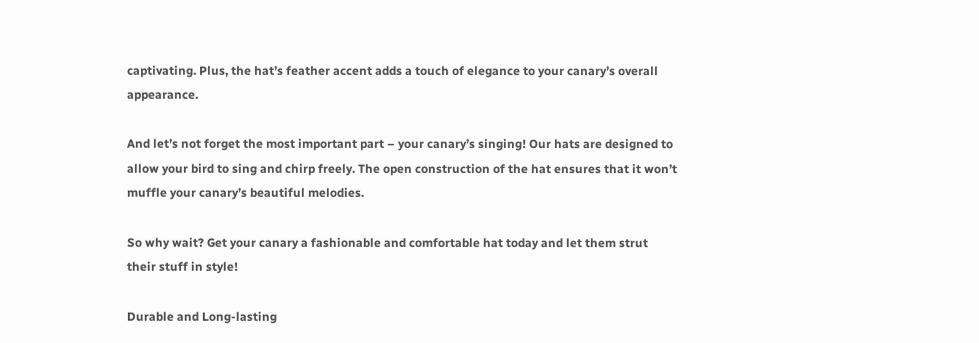captivating. Plus, the hat’s feather accent adds a touch of elegance to your canary’s overall appearance.

And let’s not forget the most important part – your canary’s singing! Our hats are designed to allow your bird to sing and chirp freely. The open construction of the hat ensures that it won’t muffle your canary’s beautiful melodies.

So why wait? Get your canary a fashionable and comfortable hat today and let them strut their stuff in style!

Durable and Long-lasting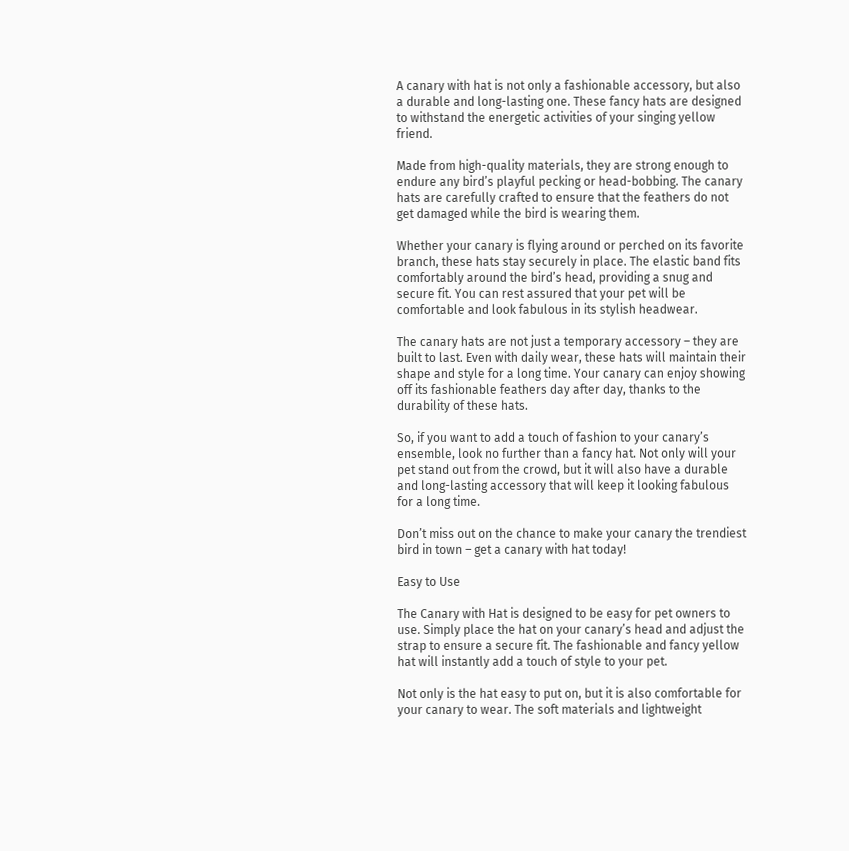A canary with hat is not only a fashionable accessory, but also a durable and long-lasting one. These fancy hats are designed to withstand the energetic activities of your singing yellow friend.

Made from high-quality materials, they are strong enough to endure any bird’s playful pecking or head-bobbing. The canary hats are carefully crafted to ensure that the feathers do not get damaged while the bird is wearing them.

Whether your canary is flying around or perched on its favorite branch, these hats stay securely in place. The elastic band fits comfortably around the bird’s head, providing a snug and secure fit. You can rest assured that your pet will be comfortable and look fabulous in its stylish headwear.

The canary hats are not just a temporary accessory – they are built to last. Even with daily wear, these hats will maintain their shape and style for a long time. Your canary can enjoy showing off its fashionable feathers day after day, thanks to the durability of these hats.

So, if you want to add a touch of fashion to your canary’s ensemble, look no further than a fancy hat. Not only will your pet stand out from the crowd, but it will also have a durable and long-lasting accessory that will keep it looking fabulous for a long time.

Don’t miss out on the chance to make your canary the trendiest bird in town – get a canary with hat today!

Easy to Use

The Canary with Hat is designed to be easy for pet owners to use. Simply place the hat on your canary’s head and adjust the strap to ensure a secure fit. The fashionable and fancy yellow hat will instantly add a touch of style to your pet.

Not only is the hat easy to put on, but it is also comfortable for your canary to wear. The soft materials and lightweight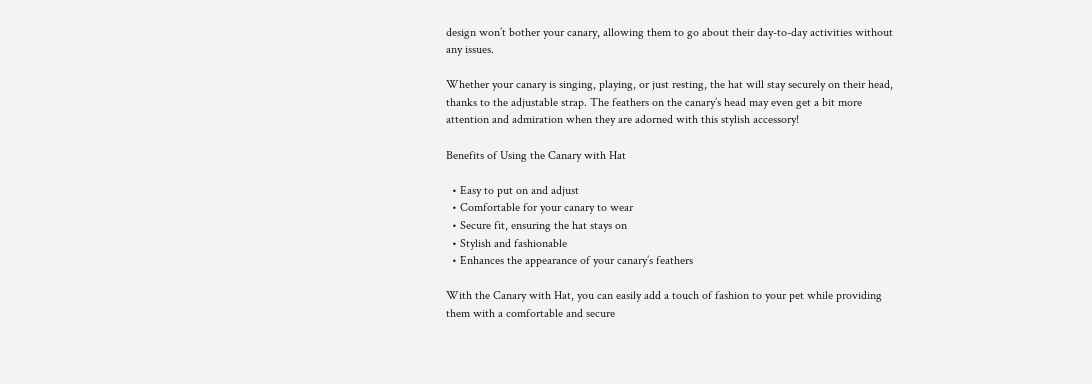design won’t bother your canary, allowing them to go about their day-to-day activities without any issues.

Whether your canary is singing, playing, or just resting, the hat will stay securely on their head, thanks to the adjustable strap. The feathers on the canary’s head may even get a bit more attention and admiration when they are adorned with this stylish accessory!

Benefits of Using the Canary with Hat

  • Easy to put on and adjust
  • Comfortable for your canary to wear
  • Secure fit, ensuring the hat stays on
  • Stylish and fashionable
  • Enhances the appearance of your canary’s feathers

With the Canary with Hat, you can easily add a touch of fashion to your pet while providing them with a comfortable and secure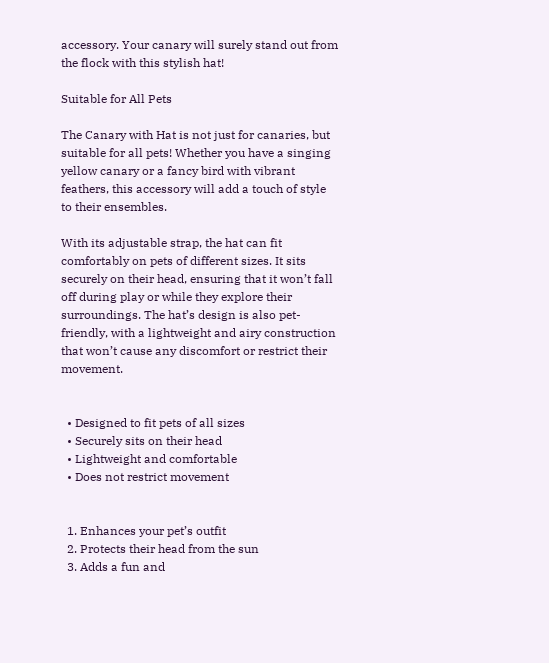accessory. Your canary will surely stand out from the flock with this stylish hat!

Suitable for All Pets

The Canary with Hat is not just for canaries, but suitable for all pets! Whether you have a singing yellow canary or a fancy bird with vibrant feathers, this accessory will add a touch of style to their ensembles.

With its adjustable strap, the hat can fit comfortably on pets of different sizes. It sits securely on their head, ensuring that it won’t fall off during play or while they explore their surroundings. The hat’s design is also pet-friendly, with a lightweight and airy construction that won’t cause any discomfort or restrict their movement.


  • Designed to fit pets of all sizes
  • Securely sits on their head
  • Lightweight and comfortable
  • Does not restrict movement


  1. Enhances your pet’s outfit
  2. Protects their head from the sun
  3. Adds a fun and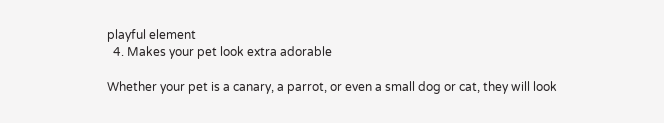playful element
  4. Makes your pet look extra adorable

Whether your pet is a canary, a parrot, or even a small dog or cat, they will look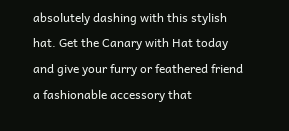absolutely dashing with this stylish hat. Get the Canary with Hat today and give your furry or feathered friend a fashionable accessory that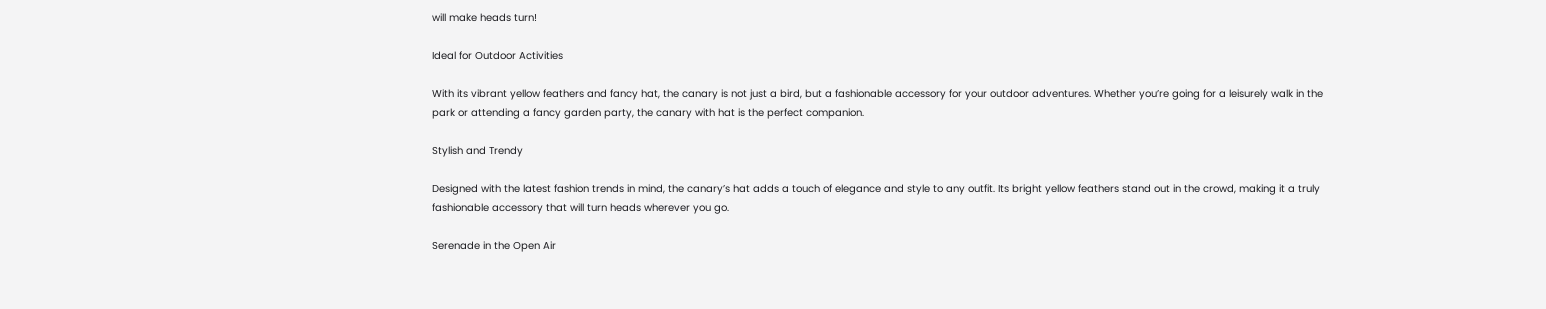will make heads turn!

Ideal for Outdoor Activities

With its vibrant yellow feathers and fancy hat, the canary is not just a bird, but a fashionable accessory for your outdoor adventures. Whether you’re going for a leisurely walk in the park or attending a fancy garden party, the canary with hat is the perfect companion.

Stylish and Trendy

Designed with the latest fashion trends in mind, the canary’s hat adds a touch of elegance and style to any outfit. Its bright yellow feathers stand out in the crowd, making it a truly fashionable accessory that will turn heads wherever you go.

Serenade in the Open Air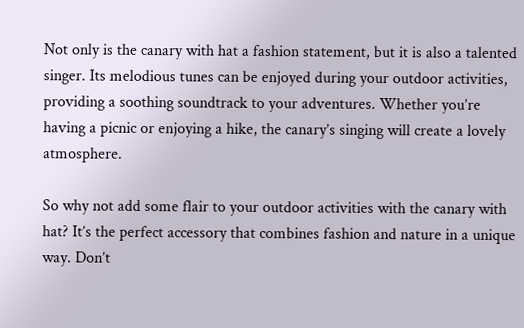Not only is the canary with hat a fashion statement, but it is also a talented singer. Its melodious tunes can be enjoyed during your outdoor activities, providing a soothing soundtrack to your adventures. Whether you’re having a picnic or enjoying a hike, the canary’s singing will create a lovely atmosphere.

So why not add some flair to your outdoor activities with the canary with hat? It’s the perfect accessory that combines fashion and nature in a unique way. Don’t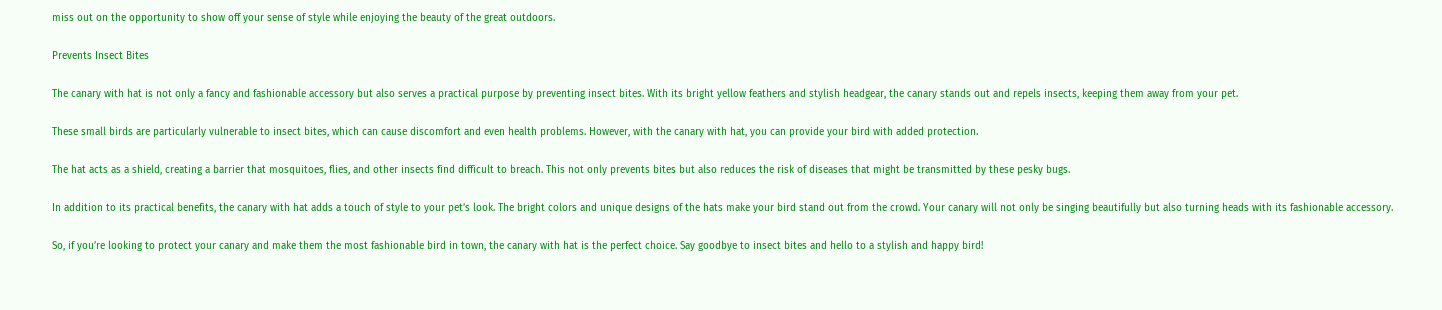miss out on the opportunity to show off your sense of style while enjoying the beauty of the great outdoors.

Prevents Insect Bites

The canary with hat is not only a fancy and fashionable accessory but also serves a practical purpose by preventing insect bites. With its bright yellow feathers and stylish headgear, the canary stands out and repels insects, keeping them away from your pet.

These small birds are particularly vulnerable to insect bites, which can cause discomfort and even health problems. However, with the canary with hat, you can provide your bird with added protection.

The hat acts as a shield, creating a barrier that mosquitoes, flies, and other insects find difficult to breach. This not only prevents bites but also reduces the risk of diseases that might be transmitted by these pesky bugs.

In addition to its practical benefits, the canary with hat adds a touch of style to your pet’s look. The bright colors and unique designs of the hats make your bird stand out from the crowd. Your canary will not only be singing beautifully but also turning heads with its fashionable accessory.

So, if you’re looking to protect your canary and make them the most fashionable bird in town, the canary with hat is the perfect choice. Say goodbye to insect bites and hello to a stylish and happy bird!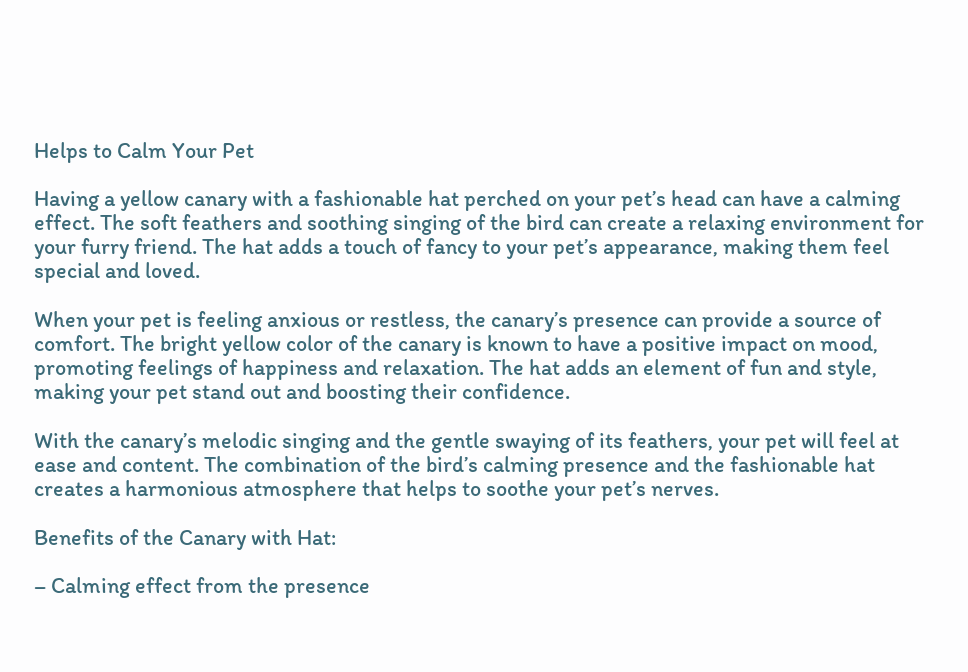Helps to Calm Your Pet

Having a yellow canary with a fashionable hat perched on your pet’s head can have a calming effect. The soft feathers and soothing singing of the bird can create a relaxing environment for your furry friend. The hat adds a touch of fancy to your pet’s appearance, making them feel special and loved.

When your pet is feeling anxious or restless, the canary’s presence can provide a source of comfort. The bright yellow color of the canary is known to have a positive impact on mood, promoting feelings of happiness and relaxation. The hat adds an element of fun and style, making your pet stand out and boosting their confidence.

With the canary’s melodic singing and the gentle swaying of its feathers, your pet will feel at ease and content. The combination of the bird’s calming presence and the fashionable hat creates a harmonious atmosphere that helps to soothe your pet’s nerves.

Benefits of the Canary with Hat:

– Calming effect from the presence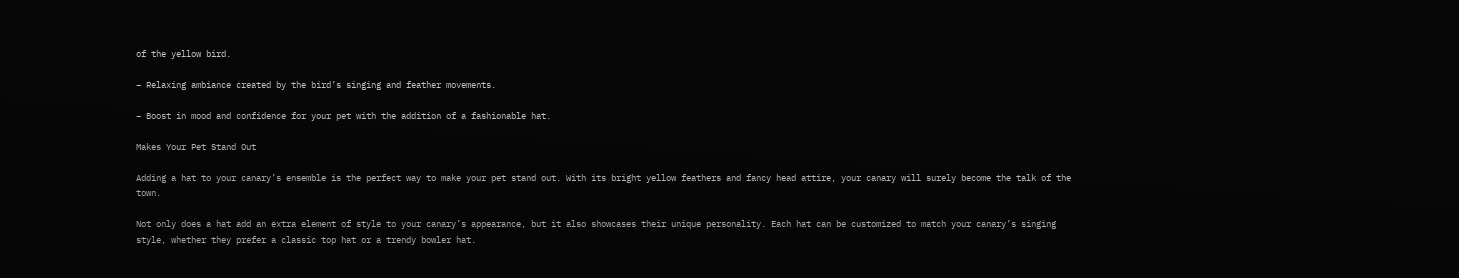of the yellow bird.

– Relaxing ambiance created by the bird’s singing and feather movements.

– Boost in mood and confidence for your pet with the addition of a fashionable hat.

Makes Your Pet Stand Out

Adding a hat to your canary’s ensemble is the perfect way to make your pet stand out. With its bright yellow feathers and fancy head attire, your canary will surely become the talk of the town.

Not only does a hat add an extra element of style to your canary’s appearance, but it also showcases their unique personality. Each hat can be customized to match your canary’s singing style, whether they prefer a classic top hat or a trendy bowler hat.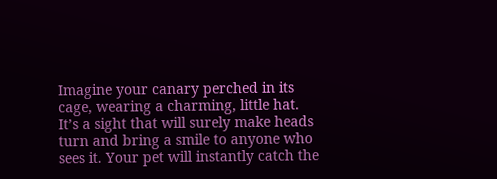Imagine your canary perched in its cage, wearing a charming, little hat. It’s a sight that will surely make heads turn and bring a smile to anyone who sees it. Your pet will instantly catch the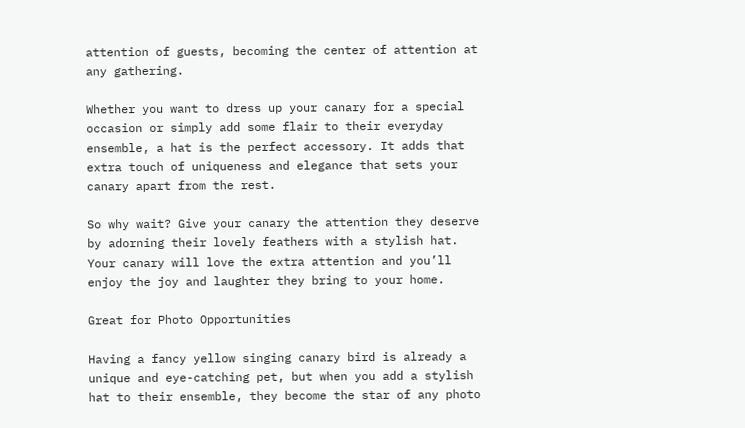attention of guests, becoming the center of attention at any gathering.

Whether you want to dress up your canary for a special occasion or simply add some flair to their everyday ensemble, a hat is the perfect accessory. It adds that extra touch of uniqueness and elegance that sets your canary apart from the rest.

So why wait? Give your canary the attention they deserve by adorning their lovely feathers with a stylish hat. Your canary will love the extra attention and you’ll enjoy the joy and laughter they bring to your home.

Great for Photo Opportunities

Having a fancy yellow singing canary bird is already a unique and eye-catching pet, but when you add a stylish hat to their ensemble, they become the star of any photo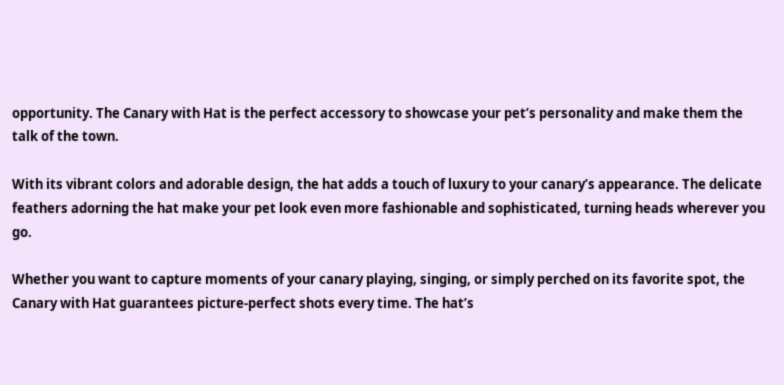opportunity. The Canary with Hat is the perfect accessory to showcase your pet’s personality and make them the talk of the town.

With its vibrant colors and adorable design, the hat adds a touch of luxury to your canary’s appearance. The delicate feathers adorning the hat make your pet look even more fashionable and sophisticated, turning heads wherever you go.

Whether you want to capture moments of your canary playing, singing, or simply perched on its favorite spot, the Canary with Hat guarantees picture-perfect shots every time. The hat’s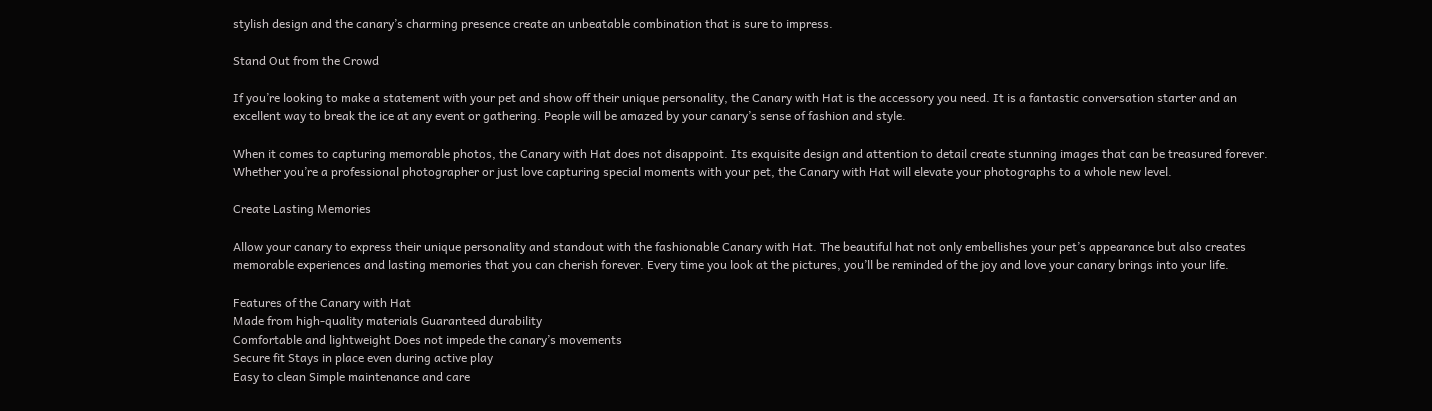stylish design and the canary’s charming presence create an unbeatable combination that is sure to impress.

Stand Out from the Crowd

If you’re looking to make a statement with your pet and show off their unique personality, the Canary with Hat is the accessory you need. It is a fantastic conversation starter and an excellent way to break the ice at any event or gathering. People will be amazed by your canary’s sense of fashion and style.

When it comes to capturing memorable photos, the Canary with Hat does not disappoint. Its exquisite design and attention to detail create stunning images that can be treasured forever. Whether you’re a professional photographer or just love capturing special moments with your pet, the Canary with Hat will elevate your photographs to a whole new level.

Create Lasting Memories

Allow your canary to express their unique personality and standout with the fashionable Canary with Hat. The beautiful hat not only embellishes your pet’s appearance but also creates memorable experiences and lasting memories that you can cherish forever. Every time you look at the pictures, you’ll be reminded of the joy and love your canary brings into your life.

Features of the Canary with Hat
Made from high-quality materials Guaranteed durability
Comfortable and lightweight Does not impede the canary’s movements
Secure fit Stays in place even during active play
Easy to clean Simple maintenance and care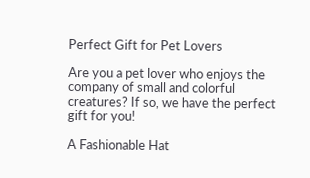Perfect Gift for Pet Lovers

Are you a pet lover who enjoys the company of small and colorful creatures? If so, we have the perfect gift for you!

A Fashionable Hat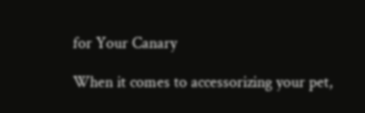for Your Canary

When it comes to accessorizing your pet,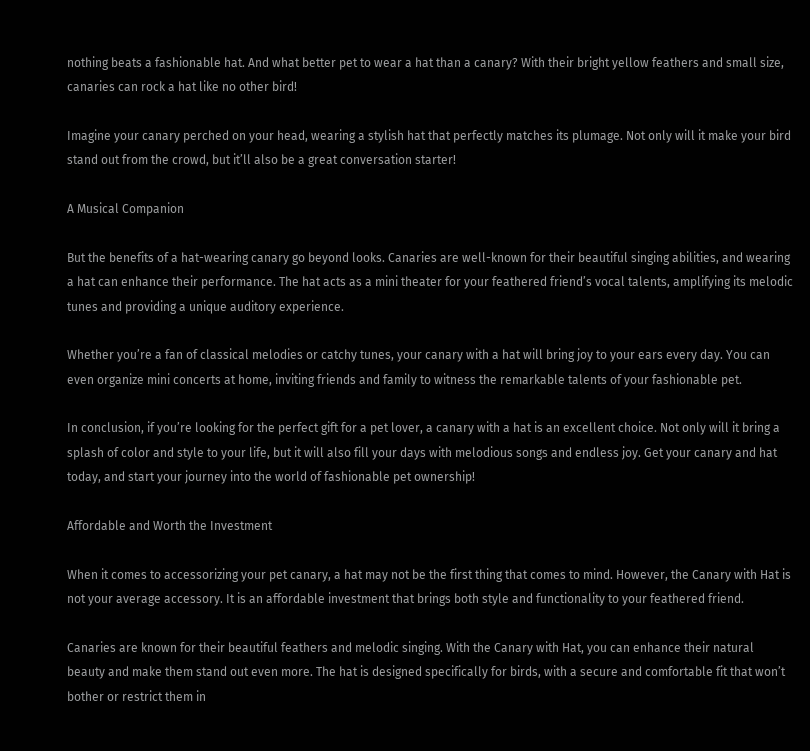nothing beats a fashionable hat. And what better pet to wear a hat than a canary? With their bright yellow feathers and small size, canaries can rock a hat like no other bird!

Imagine your canary perched on your head, wearing a stylish hat that perfectly matches its plumage. Not only will it make your bird stand out from the crowd, but it’ll also be a great conversation starter!

A Musical Companion

But the benefits of a hat-wearing canary go beyond looks. Canaries are well-known for their beautiful singing abilities, and wearing a hat can enhance their performance. The hat acts as a mini theater for your feathered friend’s vocal talents, amplifying its melodic tunes and providing a unique auditory experience.

Whether you’re a fan of classical melodies or catchy tunes, your canary with a hat will bring joy to your ears every day. You can even organize mini concerts at home, inviting friends and family to witness the remarkable talents of your fashionable pet.

In conclusion, if you’re looking for the perfect gift for a pet lover, a canary with a hat is an excellent choice. Not only will it bring a splash of color and style to your life, but it will also fill your days with melodious songs and endless joy. Get your canary and hat today, and start your journey into the world of fashionable pet ownership!

Affordable and Worth the Investment

When it comes to accessorizing your pet canary, a hat may not be the first thing that comes to mind. However, the Canary with Hat is not your average accessory. It is an affordable investment that brings both style and functionality to your feathered friend.

Canaries are known for their beautiful feathers and melodic singing. With the Canary with Hat, you can enhance their natural beauty and make them stand out even more. The hat is designed specifically for birds, with a secure and comfortable fit that won’t bother or restrict them in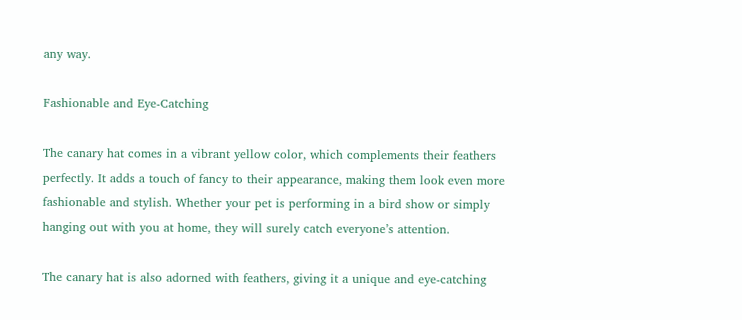any way.

Fashionable and Eye-Catching

The canary hat comes in a vibrant yellow color, which complements their feathers perfectly. It adds a touch of fancy to their appearance, making them look even more fashionable and stylish. Whether your pet is performing in a bird show or simply hanging out with you at home, they will surely catch everyone’s attention.

The canary hat is also adorned with feathers, giving it a unique and eye-catching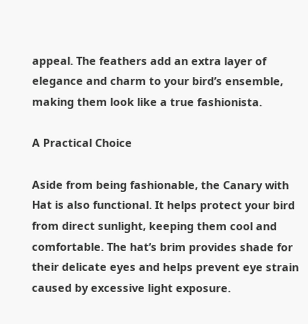appeal. The feathers add an extra layer of elegance and charm to your bird’s ensemble, making them look like a true fashionista.

A Practical Choice

Aside from being fashionable, the Canary with Hat is also functional. It helps protect your bird from direct sunlight, keeping them cool and comfortable. The hat’s brim provides shade for their delicate eyes and helps prevent eye strain caused by excessive light exposure.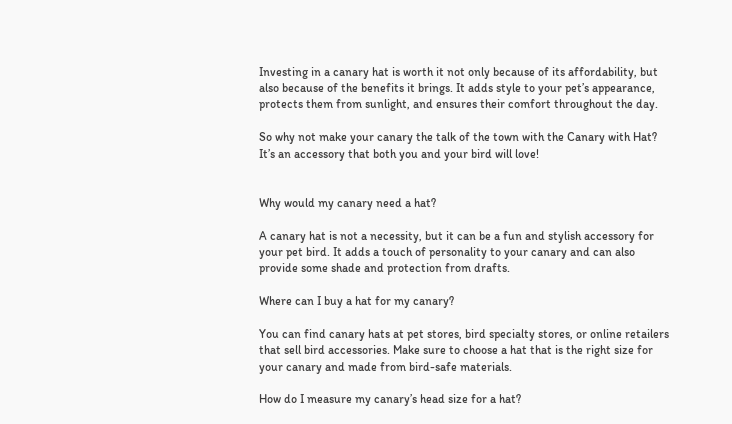Investing in a canary hat is worth it not only because of its affordability, but also because of the benefits it brings. It adds style to your pet’s appearance, protects them from sunlight, and ensures their comfort throughout the day.

So why not make your canary the talk of the town with the Canary with Hat? It’s an accessory that both you and your bird will love!


Why would my canary need a hat?

A canary hat is not a necessity, but it can be a fun and stylish accessory for your pet bird. It adds a touch of personality to your canary and can also provide some shade and protection from drafts.

Where can I buy a hat for my canary?

You can find canary hats at pet stores, bird specialty stores, or online retailers that sell bird accessories. Make sure to choose a hat that is the right size for your canary and made from bird-safe materials.

How do I measure my canary’s head size for a hat?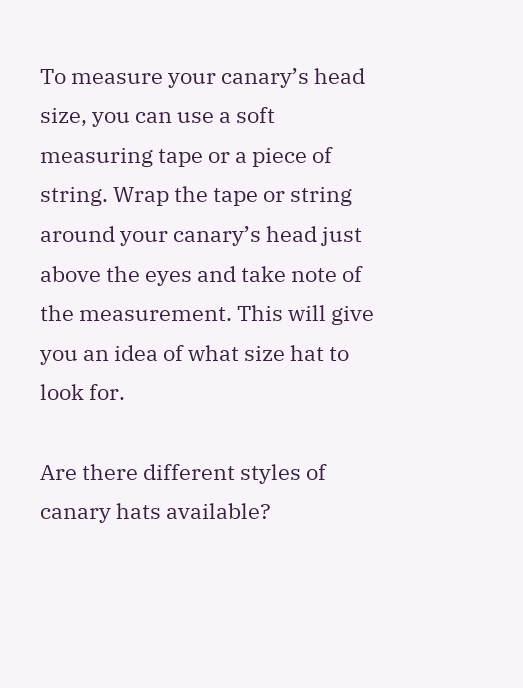To measure your canary’s head size, you can use a soft measuring tape or a piece of string. Wrap the tape or string around your canary’s head just above the eyes and take note of the measurement. This will give you an idea of what size hat to look for.

Are there different styles of canary hats available?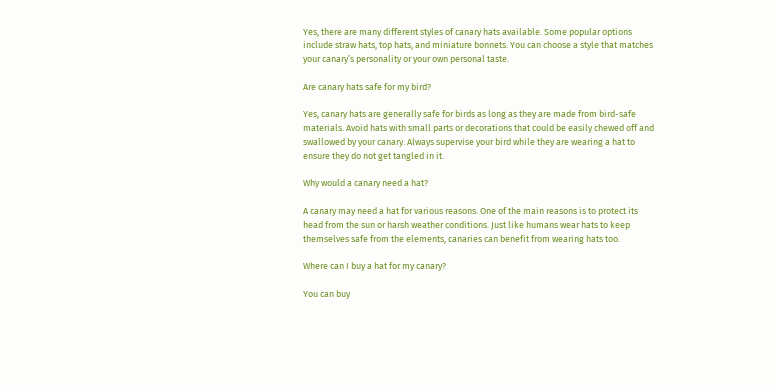Yes, there are many different styles of canary hats available. Some popular options include straw hats, top hats, and miniature bonnets. You can choose a style that matches your canary’s personality or your own personal taste.

Are canary hats safe for my bird?

Yes, canary hats are generally safe for birds as long as they are made from bird-safe materials. Avoid hats with small parts or decorations that could be easily chewed off and swallowed by your canary. Always supervise your bird while they are wearing a hat to ensure they do not get tangled in it.

Why would a canary need a hat?

A canary may need a hat for various reasons. One of the main reasons is to protect its head from the sun or harsh weather conditions. Just like humans wear hats to keep themselves safe from the elements, canaries can benefit from wearing hats too.

Where can I buy a hat for my canary?

You can buy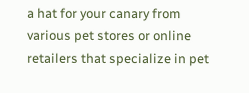a hat for your canary from various pet stores or online retailers that specialize in pet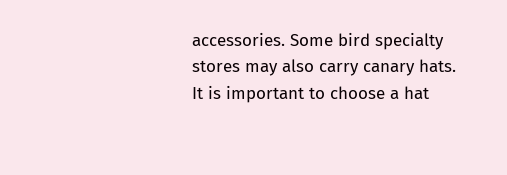accessories. Some bird specialty stores may also carry canary hats. It is important to choose a hat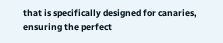that is specifically designed for canaries, ensuring the perfect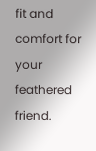fit and comfort for your feathered friend.